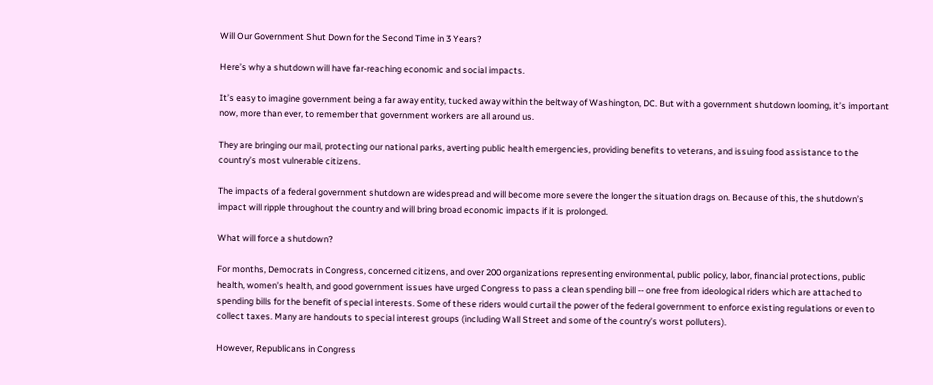Will Our Government Shut Down for the Second Time in 3 Years?

Here’s why a shutdown will have far-reaching economic and social impacts.

It’s easy to imagine government being a far away entity, tucked away within the beltway of Washington, DC. But with a government shutdown looming, it’s important now, more than ever, to remember that government workers are all around us.

They are bringing our mail, protecting our national parks, averting public health emergencies, providing benefits to veterans, and issuing food assistance to the country’s most vulnerable citizens.

The impacts of a federal government shutdown are widespread and will become more severe the longer the situation drags on. Because of this, the shutdown’s impact will ripple throughout the country and will bring broad economic impacts if it is prolonged.

What will force a shutdown?

For months, Democrats in Congress, concerned citizens, and over 200 organizations representing environmental, public policy, labor, financial protections, public health, women’s health, and good government issues have urged Congress to pass a clean spending bill -- one free from ideological riders which are attached to spending bills for the benefit of special interests. Some of these riders would curtail the power of the federal government to enforce existing regulations or even to collect taxes. Many are handouts to special interest groups (including Wall Street and some of the country’s worst polluters).

However, Republicans in Congress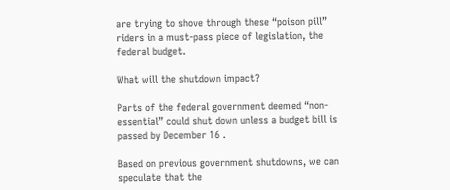are trying to shove through these “poison pill” riders in a must-pass piece of legislation, the federal budget.

What will the shutdown impact?

Parts of the federal government deemed “non-essential” could shut down unless a budget bill is passed by December 16 .

Based on previous government shutdowns, we can speculate that the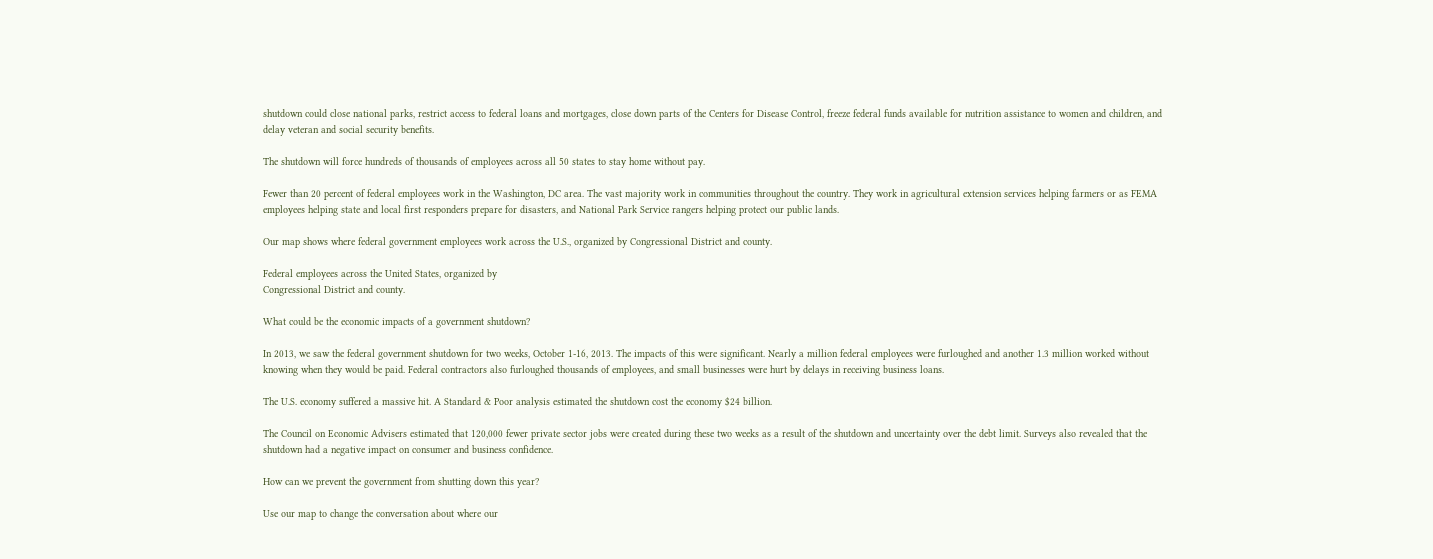shutdown could close national parks, restrict access to federal loans and mortgages, close down parts of the Centers for Disease Control, freeze federal funds available for nutrition assistance to women and children, and delay veteran and social security benefits.

The shutdown will force hundreds of thousands of employees across all 50 states to stay home without pay.

Fewer than 20 percent of federal employees work in the Washington, DC area. The vast majority work in communities throughout the country. They work in agricultural extension services helping farmers or as FEMA employees helping state and local first responders prepare for disasters, and National Park Service rangers helping protect our public lands.

Our map shows where federal government employees work across the U.S., organized by Congressional District and county.

Federal employees across the United States, organized by
Congressional District and county.

What could be the economic impacts of a government shutdown?

In 2013, we saw the federal government shutdown for two weeks, October 1-16, 2013. The impacts of this were significant. Nearly a million federal employees were furloughed and another 1.3 million worked without knowing when they would be paid. Federal contractors also furloughed thousands of employees, and small businesses were hurt by delays in receiving business loans.

The U.S. economy suffered a massive hit. A Standard & Poor analysis estimated the shutdown cost the economy $24 billion.

The Council on Economic Advisers estimated that 120,000 fewer private sector jobs were created during these two weeks as a result of the shutdown and uncertainty over the debt limit. Surveys also revealed that the shutdown had a negative impact on consumer and business confidence.

How can we prevent the government from shutting down this year?

Use our map to change the conversation about where our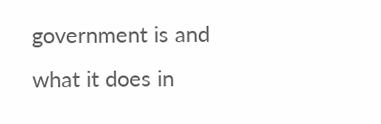government is and what it does in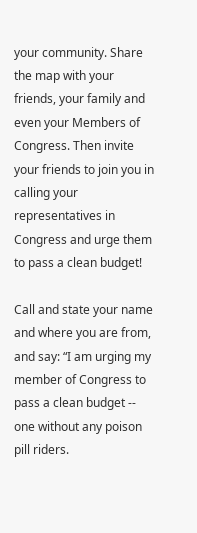your community. Share the map with your friends, your family and even your Members of Congress. Then invite your friends to join you in calling your representatives in Congress and urge them to pass a clean budget!

Call and state your name and where you are from, and say: “I am urging my member of Congress to pass a clean budget -- one without any poison pill riders.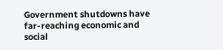Government shutdowns have far-reaching economic and social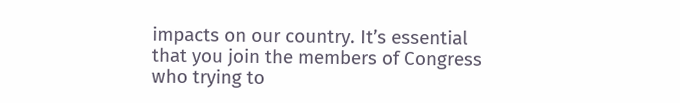impacts on our country. It’s essential that you join the members of Congress who trying to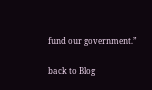fund our government.”

back to Blog